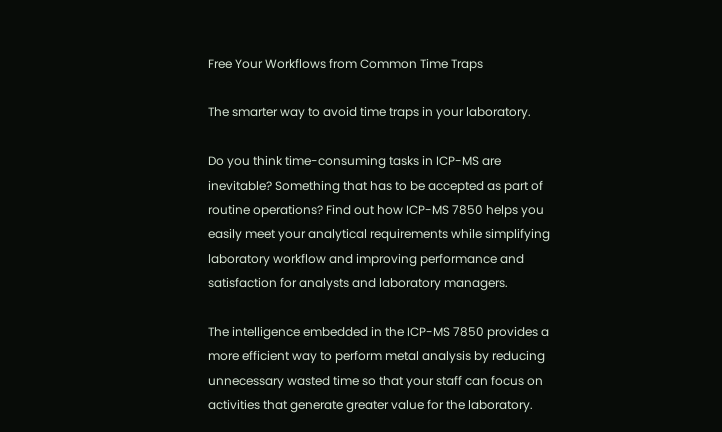Free Your Workflows from Common Time Traps

The smarter way to avoid time traps in your laboratory.

Do you think time-consuming tasks in ICP-MS are inevitable? Something that has to be accepted as part of routine operations? Find out how ICP-MS 7850 helps you easily meet your analytical requirements while simplifying laboratory workflow and improving performance and satisfaction for analysts and laboratory managers.

The intelligence embedded in the ICP-MS 7850 provides a more efficient way to perform metal analysis by reducing unnecessary wasted time so that your staff can focus on activities that generate greater value for the laboratory.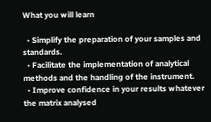What you will learn

  • Simplify the preparation of your samples and standards.
  • Facilitate the implementation of analytical methods and the handling of the instrument.
  • Improve confidence in your results whatever the matrix analysed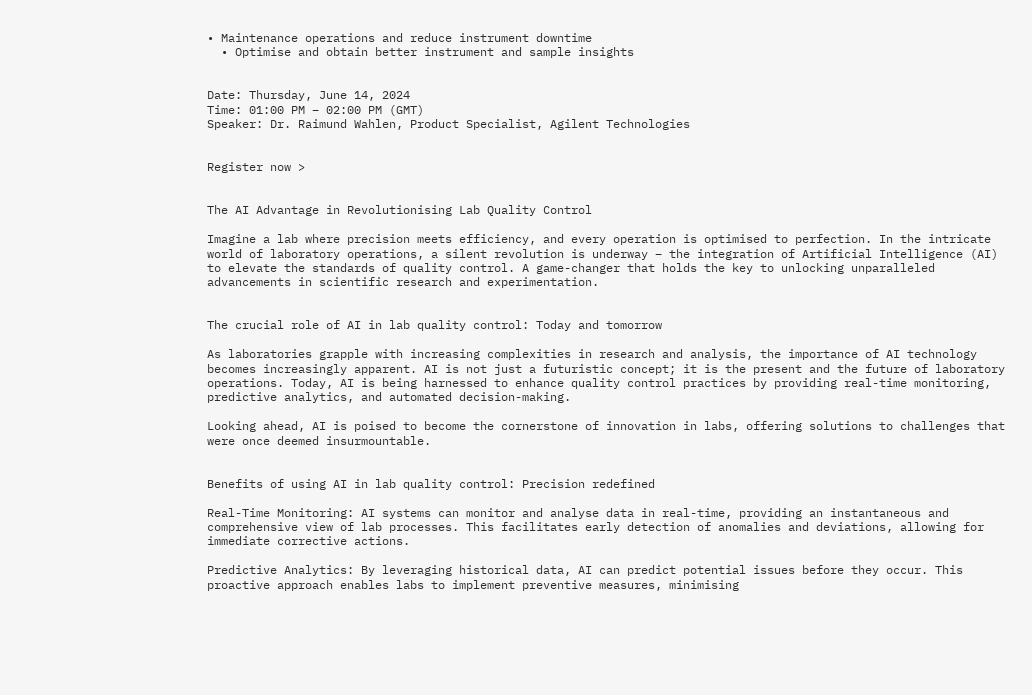• Maintenance operations and reduce instrument downtime
  • Optimise and obtain better instrument and sample insights


Date: Thursday, June 14, 2024
Time: 01:00 PM – 02:00 PM (GMT)
Speaker: Dr. Raimund Wahlen, Product Specialist, Agilent Technologies


Register now >


The AI Advantage in Revolutionising Lab Quality Control

Imagine a lab where precision meets efficiency, and every operation is optimised to perfection. In the intricate world of laboratory operations, a silent revolution is underway – the integration of Artificial Intelligence (AI) to elevate the standards of quality control. A game-changer that holds the key to unlocking unparalleled advancements in scientific research and experimentation.


The crucial role of AI in lab quality control: Today and tomorrow

As laboratories grapple with increasing complexities in research and analysis, the importance of AI technology becomes increasingly apparent. AI is not just a futuristic concept; it is the present and the future of laboratory operations. Today, AI is being harnessed to enhance quality control practices by providing real-time monitoring, predictive analytics, and automated decision-making.

Looking ahead, AI is poised to become the cornerstone of innovation in labs, offering solutions to challenges that were once deemed insurmountable.


Benefits of using AI in lab quality control: Precision redefined

Real-Time Monitoring: AI systems can monitor and analyse data in real-time, providing an instantaneous and comprehensive view of lab processes. This facilitates early detection of anomalies and deviations, allowing for immediate corrective actions.

Predictive Analytics: By leveraging historical data, AI can predict potential issues before they occur. This proactive approach enables labs to implement preventive measures, minimising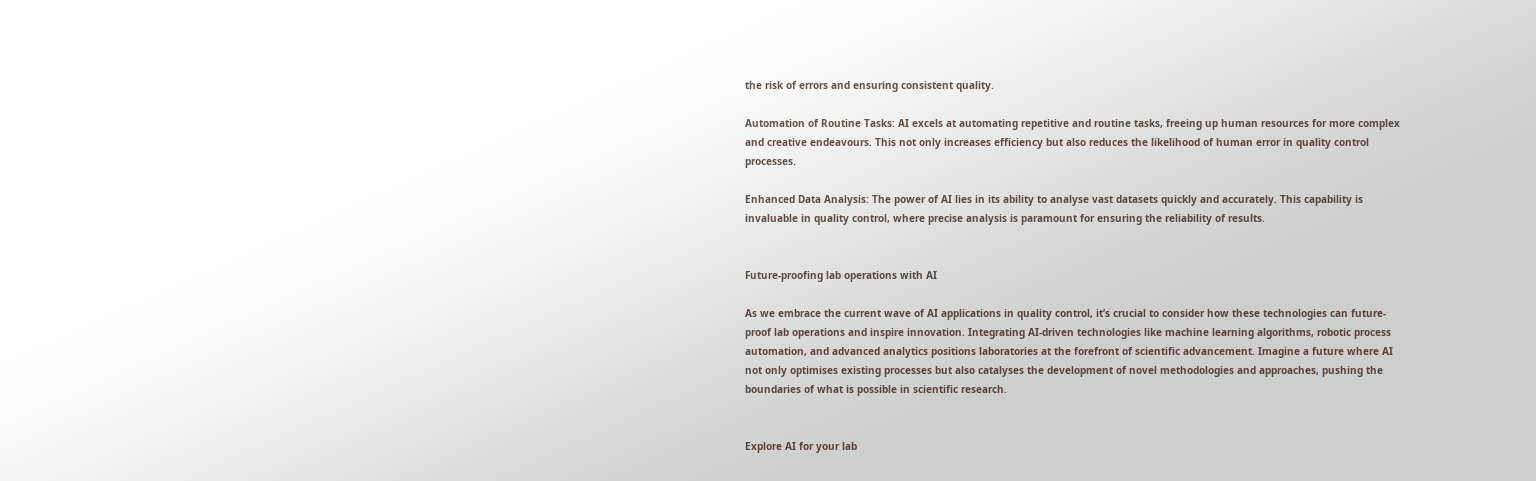the risk of errors and ensuring consistent quality.

Automation of Routine Tasks: AI excels at automating repetitive and routine tasks, freeing up human resources for more complex and creative endeavours. This not only increases efficiency but also reduces the likelihood of human error in quality control processes.

Enhanced Data Analysis: The power of AI lies in its ability to analyse vast datasets quickly and accurately. This capability is invaluable in quality control, where precise analysis is paramount for ensuring the reliability of results.


Future-proofing lab operations with AI

As we embrace the current wave of AI applications in quality control, it’s crucial to consider how these technologies can future-proof lab operations and inspire innovation. Integrating AI-driven technologies like machine learning algorithms, robotic process automation, and advanced analytics positions laboratories at the forefront of scientific advancement. Imagine a future where AI not only optimises existing processes but also catalyses the development of novel methodologies and approaches, pushing the boundaries of what is possible in scientific research.


Explore AI for your lab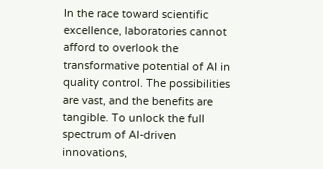In the race toward scientific excellence, laboratories cannot afford to overlook the transformative potential of AI in quality control. The possibilities are vast, and the benefits are tangible. To unlock the full spectrum of AI-driven innovations,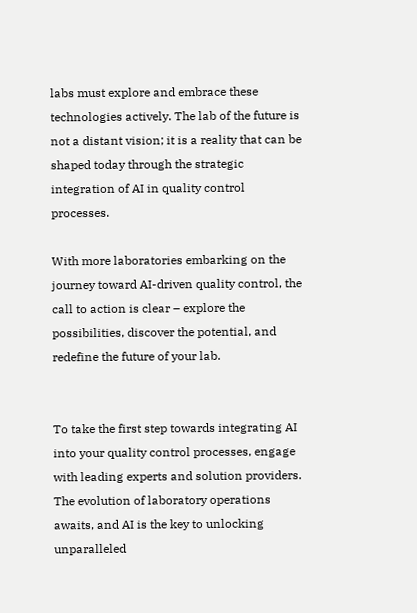labs must explore and embrace these technologies actively. The lab of the future is not a distant vision; it is a reality that can be shaped today through the strategic integration of AI in quality control processes.

With more laboratories embarking on the journey toward AI-driven quality control, the call to action is clear – explore the possibilities, discover the potential, and redefine the future of your lab.


To take the first step towards integrating AI into your quality control processes, engage with leading experts and solution providers. The evolution of laboratory operations awaits, and AI is the key to unlocking unparalleled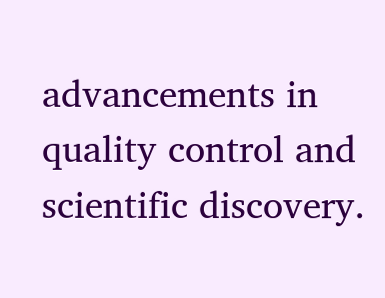advancements in quality control and scientific discovery.